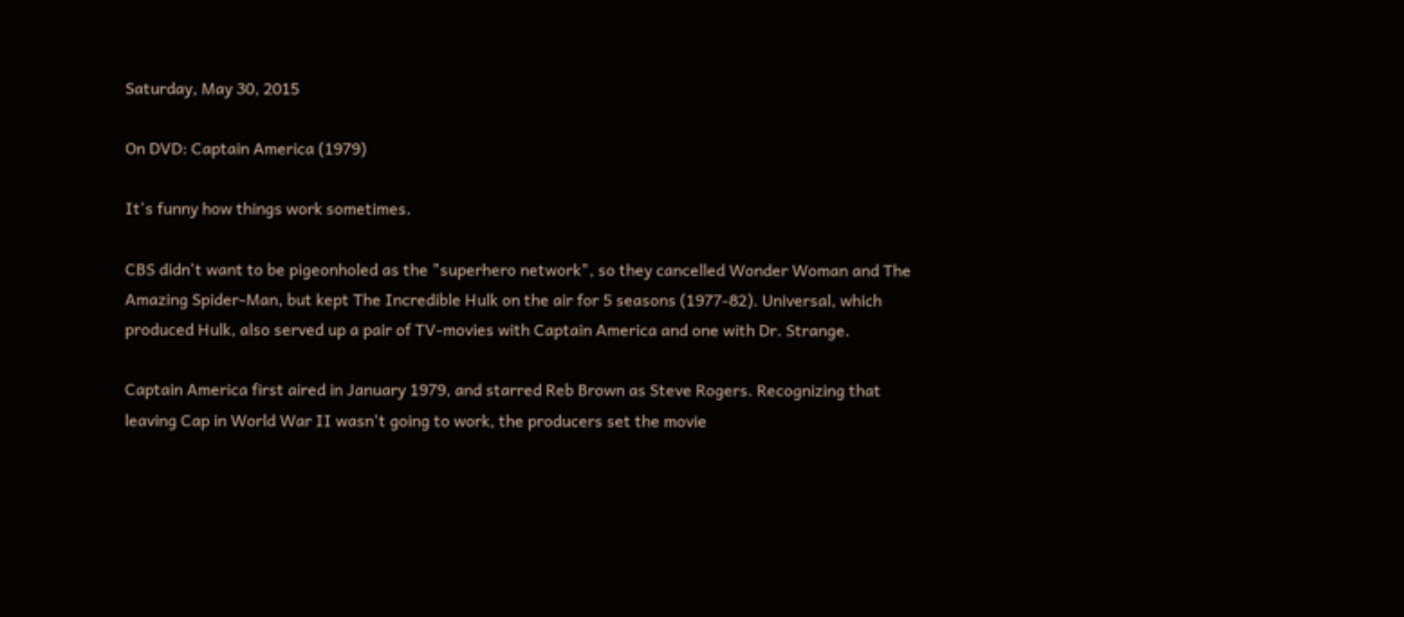Saturday, May 30, 2015

On DVD: Captain America (1979)

It's funny how things work sometimes.

CBS didn't want to be pigeonholed as the "superhero network", so they cancelled Wonder Woman and The Amazing Spider-Man, but kept The Incredible Hulk on the air for 5 seasons (1977-82). Universal, which produced Hulk, also served up a pair of TV-movies with Captain America and one with Dr. Strange.

Captain America first aired in January 1979, and starred Reb Brown as Steve Rogers. Recognizing that leaving Cap in World War II wasn't going to work, the producers set the movie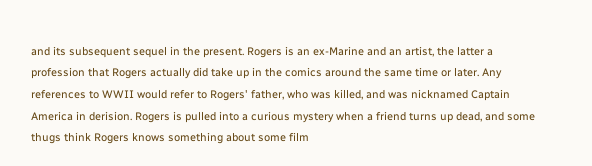and its subsequent sequel in the present. Rogers is an ex-Marine and an artist, the latter a profession that Rogers actually did take up in the comics around the same time or later. Any references to WWII would refer to Rogers' father, who was killed, and was nicknamed Captain America in derision. Rogers is pulled into a curious mystery when a friend turns up dead, and some thugs think Rogers knows something about some film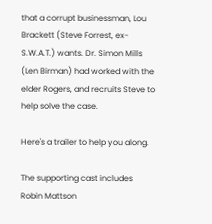that a corrupt businessman, Lou Brackett (Steve Forrest, ex-S.W.A.T.) wants. Dr. Simon Mills (Len Birman) had worked with the elder Rogers, and recruits Steve to help solve the case.

Here's a trailer to help you along.

The supporting cast includes Robin Mattson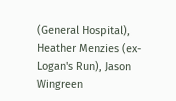(General Hospital), Heather Menzies (ex-Logan's Run), Jason Wingreen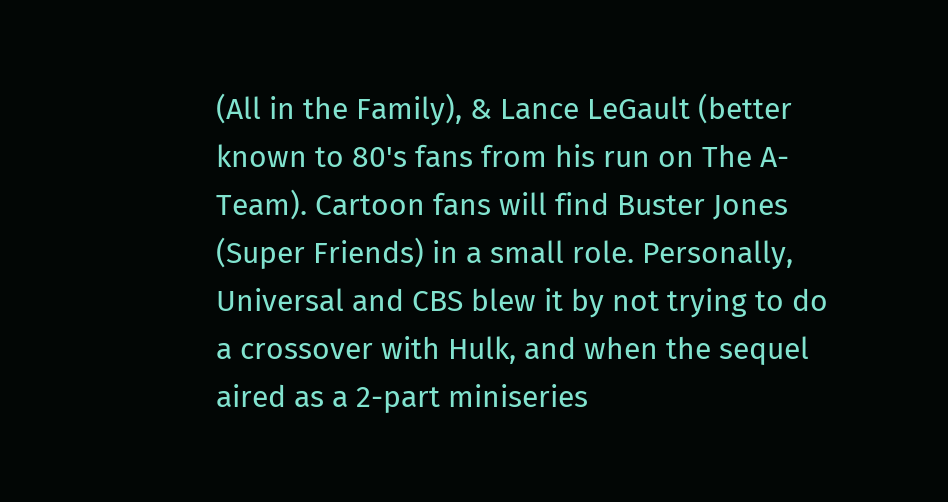(All in the Family), & Lance LeGault (better known to 80's fans from his run on The A-Team). Cartoon fans will find Buster Jones (Super Friends) in a small role. Personally, Universal and CBS blew it by not trying to do a crossover with Hulk, and when the sequel aired as a 2-part miniseries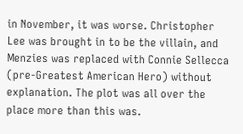in November, it was worse. Christopher Lee was brought in to be the villain, and Menzies was replaced with Connie Sellecca (pre-Greatest American Hero) without explanation. The plot was all over the place more than this was.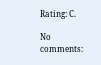Rating: C.

No comments: